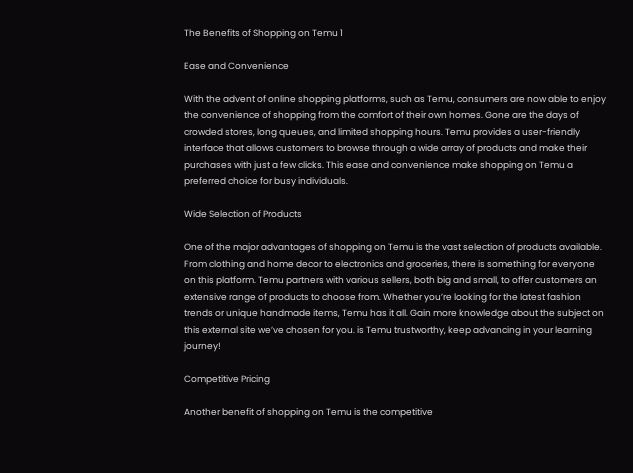The Benefits of Shopping on Temu 1

Ease and Convenience

With the advent of online shopping platforms, such as Temu, consumers are now able to enjoy the convenience of shopping from the comfort of their own homes. Gone are the days of crowded stores, long queues, and limited shopping hours. Temu provides a user-friendly interface that allows customers to browse through a wide array of products and make their purchases with just a few clicks. This ease and convenience make shopping on Temu a preferred choice for busy individuals.

Wide Selection of Products

One of the major advantages of shopping on Temu is the vast selection of products available. From clothing and home decor to electronics and groceries, there is something for everyone on this platform. Temu partners with various sellers, both big and small, to offer customers an extensive range of products to choose from. Whether you’re looking for the latest fashion trends or unique handmade items, Temu has it all. Gain more knowledge about the subject on this external site we’ve chosen for you. is Temu trustworthy, keep advancing in your learning journey!

Competitive Pricing

Another benefit of shopping on Temu is the competitive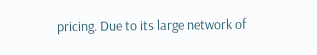pricing. Due to its large network of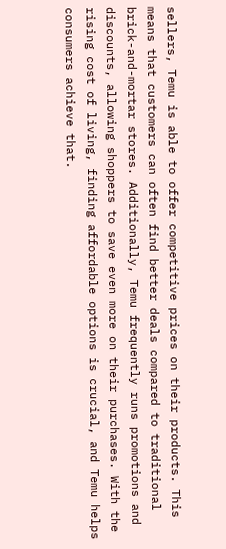sellers, Temu is able to offer competitive prices on their products. This means that customers can often find better deals compared to traditional brick-and-mortar stores. Additionally, Temu frequently runs promotions and discounts, allowing shoppers to save even more on their purchases. With the rising cost of living, finding affordable options is crucial, and Temu helps consumers achieve that.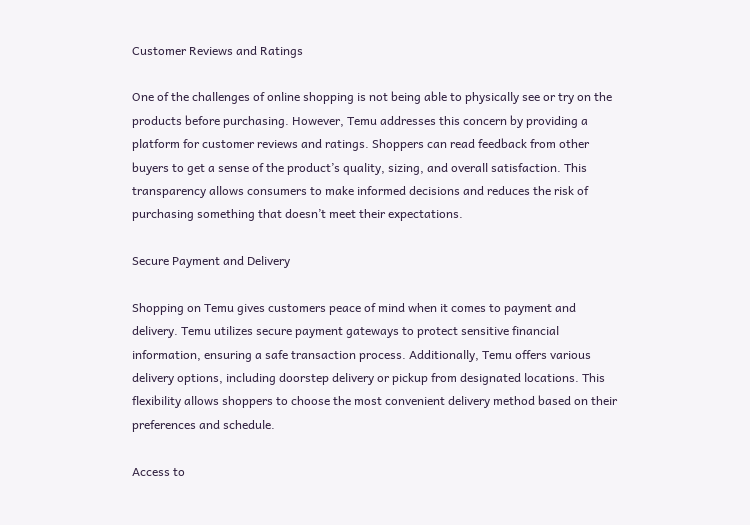Customer Reviews and Ratings

One of the challenges of online shopping is not being able to physically see or try on the products before purchasing. However, Temu addresses this concern by providing a platform for customer reviews and ratings. Shoppers can read feedback from other buyers to get a sense of the product’s quality, sizing, and overall satisfaction. This transparency allows consumers to make informed decisions and reduces the risk of purchasing something that doesn’t meet their expectations.

Secure Payment and Delivery

Shopping on Temu gives customers peace of mind when it comes to payment and delivery. Temu utilizes secure payment gateways to protect sensitive financial information, ensuring a safe transaction process. Additionally, Temu offers various delivery options, including doorstep delivery or pickup from designated locations. This flexibility allows shoppers to choose the most convenient delivery method based on their preferences and schedule.

Access to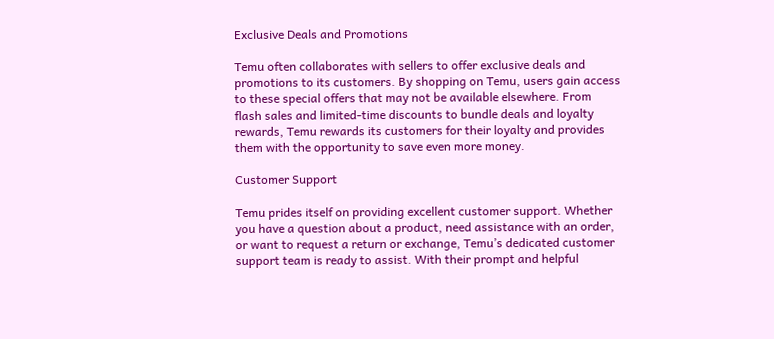Exclusive Deals and Promotions

Temu often collaborates with sellers to offer exclusive deals and promotions to its customers. By shopping on Temu, users gain access to these special offers that may not be available elsewhere. From flash sales and limited-time discounts to bundle deals and loyalty rewards, Temu rewards its customers for their loyalty and provides them with the opportunity to save even more money.

Customer Support

Temu prides itself on providing excellent customer support. Whether you have a question about a product, need assistance with an order, or want to request a return or exchange, Temu’s dedicated customer support team is ready to assist. With their prompt and helpful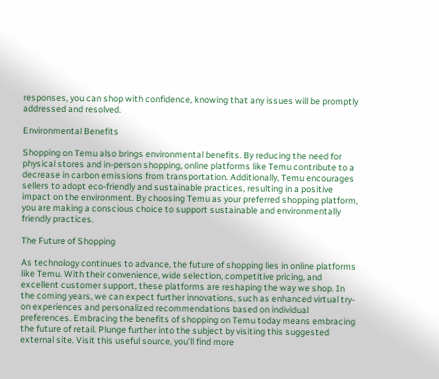responses, you can shop with confidence, knowing that any issues will be promptly addressed and resolved.

Environmental Benefits

Shopping on Temu also brings environmental benefits. By reducing the need for physical stores and in-person shopping, online platforms like Temu contribute to a decrease in carbon emissions from transportation. Additionally, Temu encourages sellers to adopt eco-friendly and sustainable practices, resulting in a positive impact on the environment. By choosing Temu as your preferred shopping platform, you are making a conscious choice to support sustainable and environmentally friendly practices.

The Future of Shopping

As technology continues to advance, the future of shopping lies in online platforms like Temu. With their convenience, wide selection, competitive pricing, and excellent customer support, these platforms are reshaping the way we shop. In the coming years, we can expect further innovations, such as enhanced virtual try-on experiences and personalized recommendations based on individual preferences. Embracing the benefits of shopping on Temu today means embracing the future of retail. Plunge further into the subject by visiting this suggested external site. Visit this useful source, you’ll find more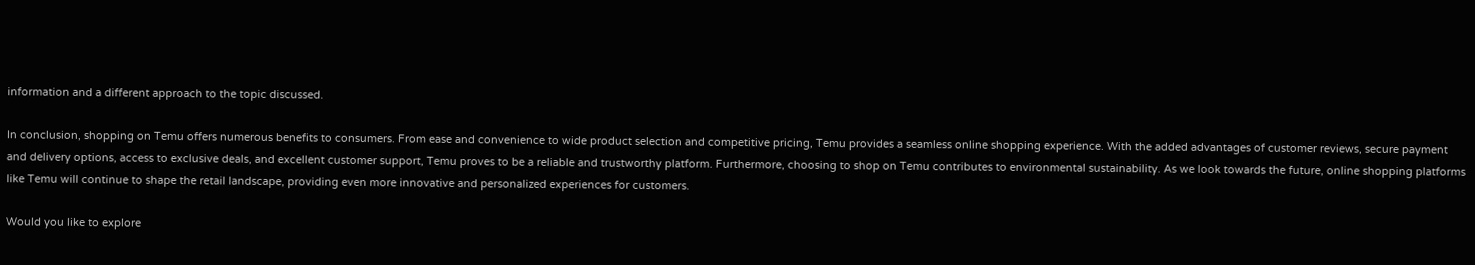information and a different approach to the topic discussed.

In conclusion, shopping on Temu offers numerous benefits to consumers. From ease and convenience to wide product selection and competitive pricing, Temu provides a seamless online shopping experience. With the added advantages of customer reviews, secure payment and delivery options, access to exclusive deals, and excellent customer support, Temu proves to be a reliable and trustworthy platform. Furthermore, choosing to shop on Temu contributes to environmental sustainability. As we look towards the future, online shopping platforms like Temu will continue to shape the retail landscape, providing even more innovative and personalized experiences for customers.

Would you like to explore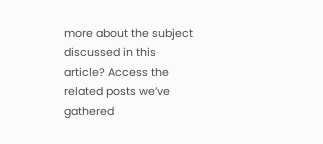more about the subject discussed in this article? Access the related posts we’ve gathered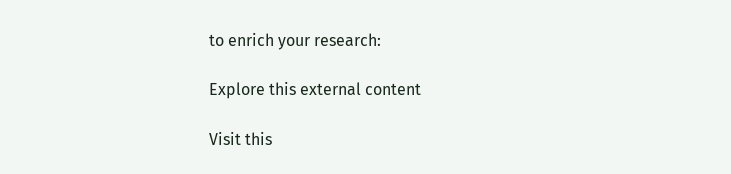to enrich your research:

Explore this external content

Visit this